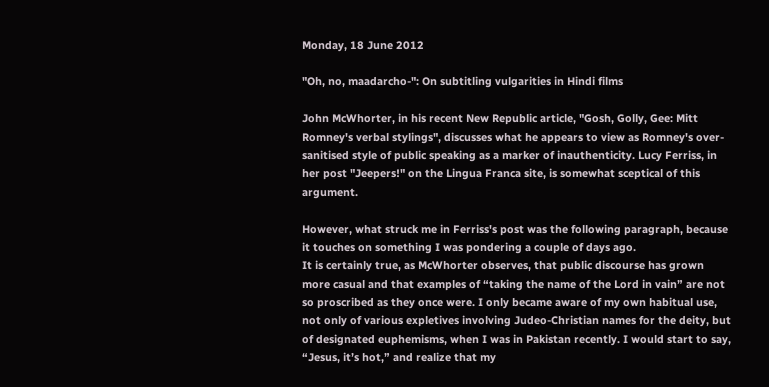Monday, 18 June 2012

"Oh, no, maadarcho-": On subtitling vulgarities in Hindi films

John McWhorter, in his recent New Republic article, "Gosh, Golly, Gee: Mitt Romney's verbal stylings", discusses what he appears to view as Romney's over-sanitised style of public speaking as a marker of inauthenticity. Lucy Ferriss, in her post "Jeepers!" on the Lingua Franca site, is somewhat sceptical of this argument.

However, what struck me in Ferriss's post was the following paragraph, because it touches on something I was pondering a couple of days ago.
It is certainly true, as McWhorter observes, that public discourse has grown more casual and that examples of “taking the name of the Lord in vain” are not so proscribed as they once were. I only became aware of my own habitual use, not only of various expletives involving Judeo-Christian names for the deity, but of designated euphemisms, when I was in Pakistan recently. I would start to say, “Jesus, it’s hot,” and realize that my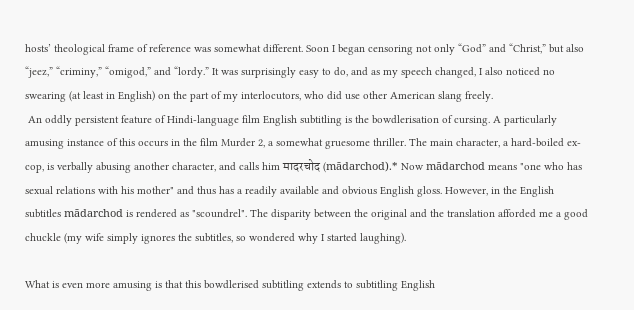hosts’ theological frame of reference was somewhat different. Soon I began censoring not only “God” and “Christ,” but also “jeez,” “criminy,” “omigod,” and “lordy.” It was surprisingly easy to do, and as my speech changed, I also noticed no swearing (at least in English) on the part of my interlocutors, who did use other American slang freely.
 An oddly persistent feature of Hindi-language film English subtitling is the bowdlerisation of cursing. A particularly amusing instance of this occurs in the film Murder 2, a somewhat gruesome thriller. The main character, a hard-boiled ex-cop, is verbally abusing another character, and calls him मादरचोद (mādarchod).* Now mādarchod means "one who has sexual relations with his mother" and thus has a readily available and obvious English gloss. However, in the English subtitles mādarchod is rendered as "scoundrel". The disparity between the original and the translation afforded me a good chuckle (my wife simply ignores the subtitles, so wondered why I started laughing).

What is even more amusing is that this bowdlerised subtitling extends to subtitling English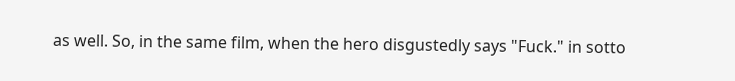as well. So, in the same film, when the hero disgustedly says "Fuck." in sotto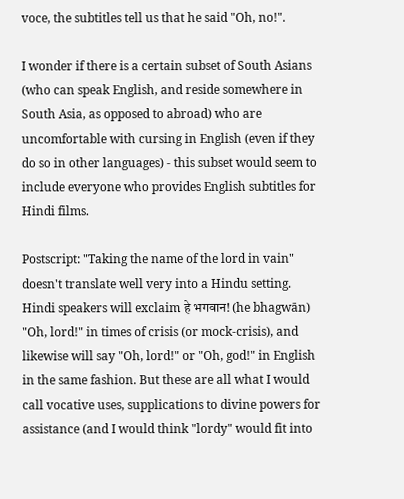voce, the subtitles tell us that he said "Oh, no!".

I wonder if there is a certain subset of South Asians (who can speak English, and reside somewhere in South Asia, as opposed to abroad) who are uncomfortable with cursing in English (even if they do so in other languages) - this subset would seem to include everyone who provides English subtitles for Hindi films.

Postscript: "Taking the name of the lord in vain" doesn't translate well very into a Hindu setting. Hindi speakers will exclaim हे भगवान! (he bhagwān) "Oh, lord!" in times of crisis (or mock-crisis), and likewise will say "Oh, lord!" or "Oh, god!" in English in the same fashion. But these are all what I would call vocative uses, supplications to divine powers for assistance (and I would think "lordy" would fit into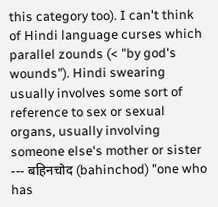this category too). I can't think of Hindi language curses which parallel zounds (< "by god's wounds"). Hindi swearing usually involves some sort of reference to sex or sexual organs, usually involving someone else's mother or sister --- बहिनचोद (bahinchod) "one who has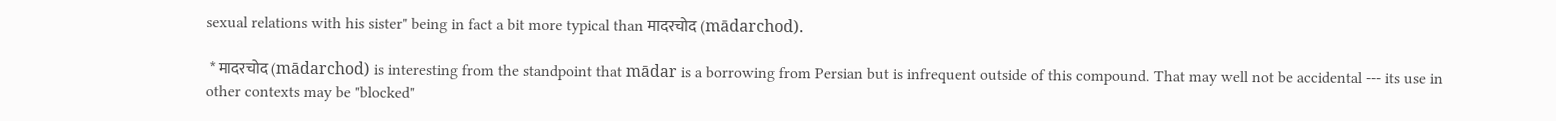sexual relations with his sister" being in fact a bit more typical than मादरचोद (mādarchod).

 * मादरचोद (mādarchod) is interesting from the standpoint that mādar is a borrowing from Persian but is infrequent outside of this compound. That may well not be accidental --- its use in other contexts may be "blocked"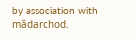by association with mādarchod.